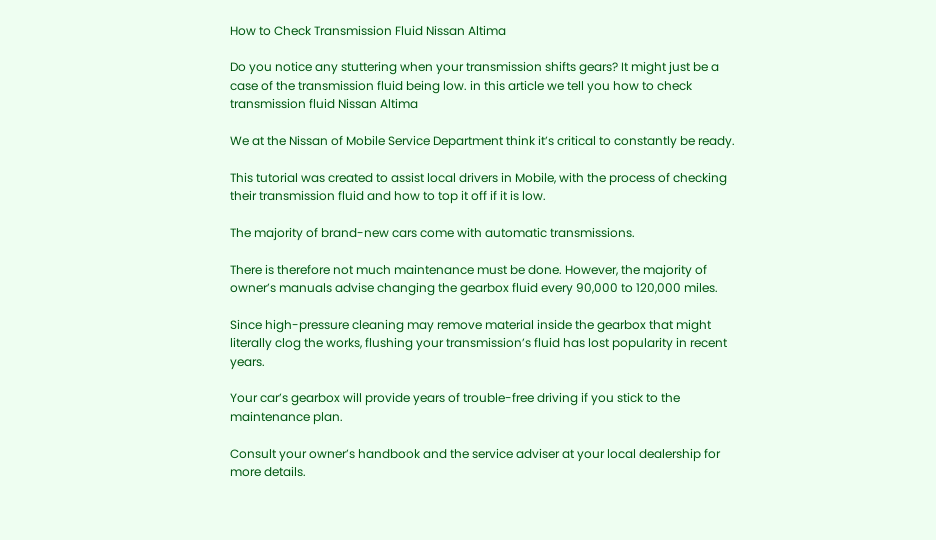How to Check Transmission Fluid Nissan Altima

Do you notice any stuttering when your transmission shifts gears? It might just be a case of the transmission fluid being low. in this article we tell you how to check transmission fluid Nissan Altima

We at the Nissan of Mobile Service Department think it’s critical to constantly be ready.

This tutorial was created to assist local drivers in Mobile, with the process of checking their transmission fluid and how to top it off if it is low.

The majority of brand-new cars come with automatic transmissions.

There is therefore not much maintenance must be done. However, the majority of owner’s manuals advise changing the gearbox fluid every 90,000 to 120,000 miles.

Since high-pressure cleaning may remove material inside the gearbox that might literally clog the works, flushing your transmission’s fluid has lost popularity in recent years.

Your car’s gearbox will provide years of trouble-free driving if you stick to the maintenance plan.

Consult your owner’s handbook and the service adviser at your local dealership for more details.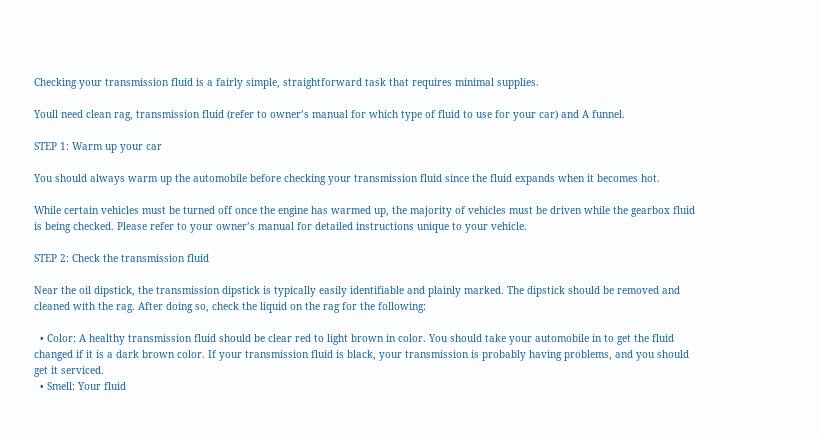Checking your transmission fluid is a fairly simple, straightforward task that requires minimal supplies.

Youll need clean rag, transmission fluid (refer to owner’s manual for which type of fluid to use for your car) and A funnel.

STEP 1: Warm up your car

You should always warm up the automobile before checking your transmission fluid since the fluid expands when it becomes hot.

While certain vehicles must be turned off once the engine has warmed up, the majority of vehicles must be driven while the gearbox fluid is being checked. Please refer to your owner’s manual for detailed instructions unique to your vehicle.

STEP 2: Check the transmission fluid

Near the oil dipstick, the transmission dipstick is typically easily identifiable and plainly marked. The dipstick should be removed and cleaned with the rag. After doing so, check the liquid on the rag for the following:

  • Color: A healthy transmission fluid should be clear red to light brown in color. You should take your automobile in to get the fluid changed if it is a dark brown color. If your transmission fluid is black, your transmission is probably having problems, and you should get it serviced.
  • Smell: Your fluid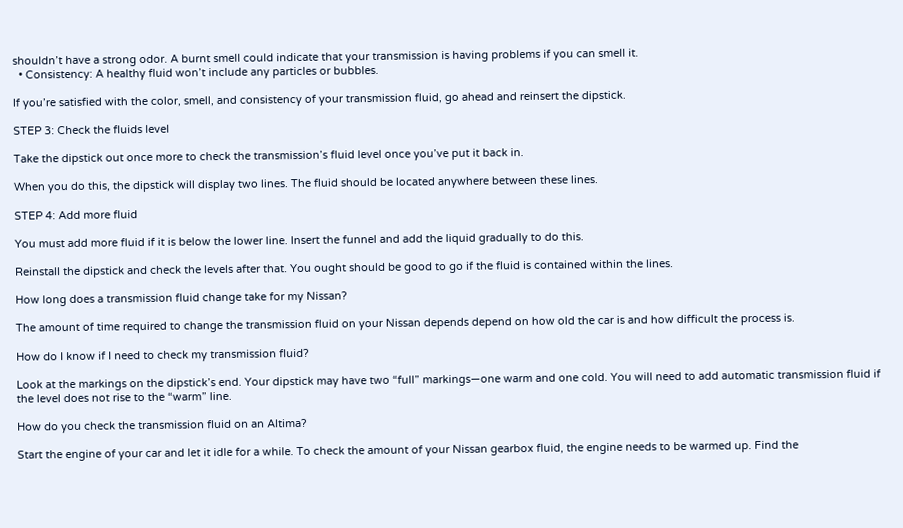shouldn’t have a strong odor. A burnt smell could indicate that your transmission is having problems if you can smell it.
  • Consistency: A healthy fluid won’t include any particles or bubbles.

If you’re satisfied with the color, smell, and consistency of your transmission fluid, go ahead and reinsert the dipstick.

STEP 3: Check the fluids level

Take the dipstick out once more to check the transmission’s fluid level once you’ve put it back in.

When you do this, the dipstick will display two lines. The fluid should be located anywhere between these lines.

STEP 4: Add more fluid

You must add more fluid if it is below the lower line. Insert the funnel and add the liquid gradually to do this.

Reinstall the dipstick and check the levels after that. You ought should be good to go if the fluid is contained within the lines.

How long does a transmission fluid change take for my Nissan?

The amount of time required to change the transmission fluid on your Nissan depends depend on how old the car is and how difficult the process is.

How do I know if I need to check my transmission fluid?

Look at the markings on the dipstick’s end. Your dipstick may have two “full” markings—one warm and one cold. You will need to add automatic transmission fluid if the level does not rise to the “warm” line.

How do you check the transmission fluid on an Altima?

Start the engine of your car and let it idle for a while. To check the amount of your Nissan gearbox fluid, the engine needs to be warmed up. Find the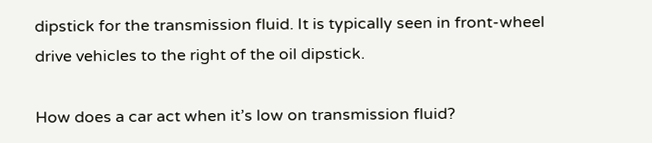dipstick for the transmission fluid. It is typically seen in front-wheel drive vehicles to the right of the oil dipstick.

How does a car act when it’s low on transmission fluid?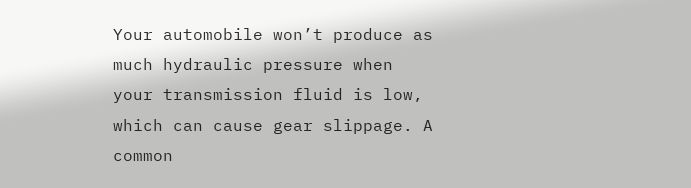Your automobile won’t produce as much hydraulic pressure when your transmission fluid is low, which can cause gear slippage. A common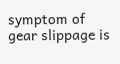symptom of gear slippage is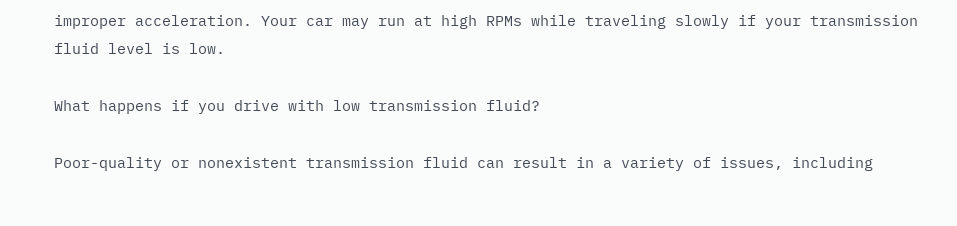improper acceleration. Your car may run at high RPMs while traveling slowly if your transmission fluid level is low.

What happens if you drive with low transmission fluid?

Poor-quality or nonexistent transmission fluid can result in a variety of issues, including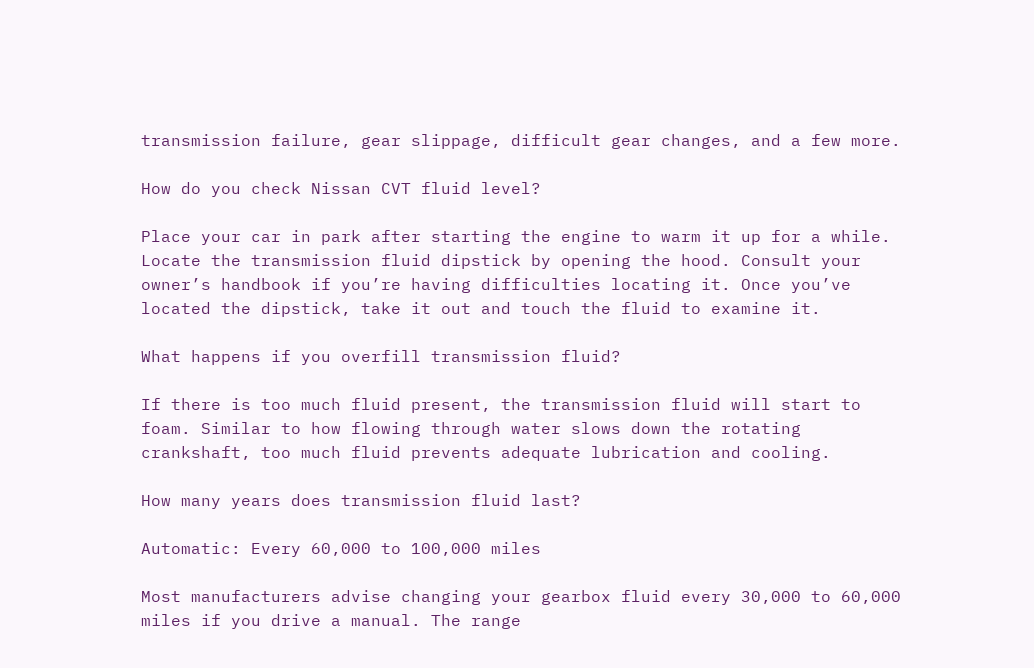transmission failure, gear slippage, difficult gear changes, and a few more.

How do you check Nissan CVT fluid level?

Place your car in park after starting the engine to warm it up for a while. Locate the transmission fluid dipstick by opening the hood. Consult your owner’s handbook if you’re having difficulties locating it. Once you’ve located the dipstick, take it out and touch the fluid to examine it.

What happens if you overfill transmission fluid?

If there is too much fluid present, the transmission fluid will start to foam. Similar to how flowing through water slows down the rotating crankshaft, too much fluid prevents adequate lubrication and cooling.

How many years does transmission fluid last?

Automatic: Every 60,000 to 100,000 miles

Most manufacturers advise changing your gearbox fluid every 30,000 to 60,000 miles if you drive a manual. The range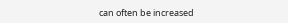can often be increased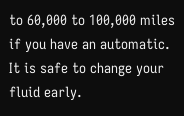to 60,000 to 100,000 miles if you have an automatic. It is safe to change your fluid early.